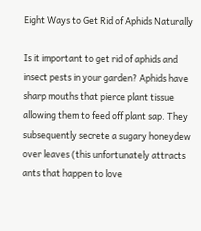Eight Ways to Get Rid of Aphids Naturally

Is it important to get rid of aphids and insect pests in your garden? Aphids have sharp mouths that pierce plant tissue allowing them to feed off plant sap. They subsequently secrete a sugary honeydew over leaves (this unfortunately attracts ants that happen to love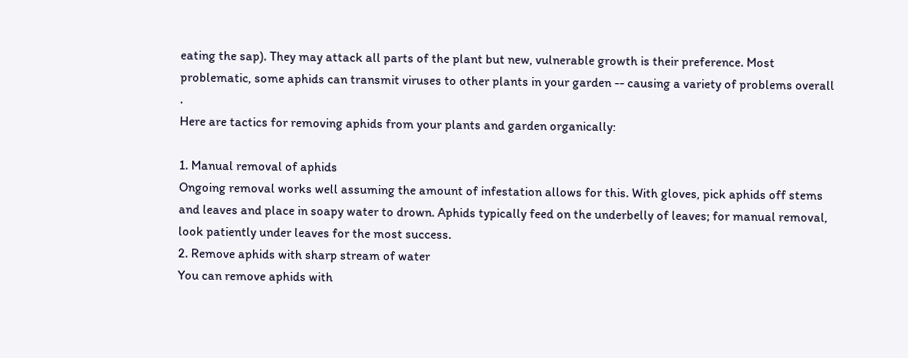eating the sap). They may attack all parts of the plant but new, vulnerable growth is their preference. Most problematic, some aphids can transmit viruses to other plants in your garden -- causing a variety of problems overall .
Here are tactics for removing aphids from your plants and garden organically:

1. Manual removal of aphids
Ongoing removal works well assuming the amount of infestation allows for this. With gloves, pick aphids off stems and leaves and place in soapy water to drown. Aphids typically feed on the underbelly of leaves; for manual removal, look patiently under leaves for the most success.
2. Remove aphids with sharp stream of water
You can remove aphids with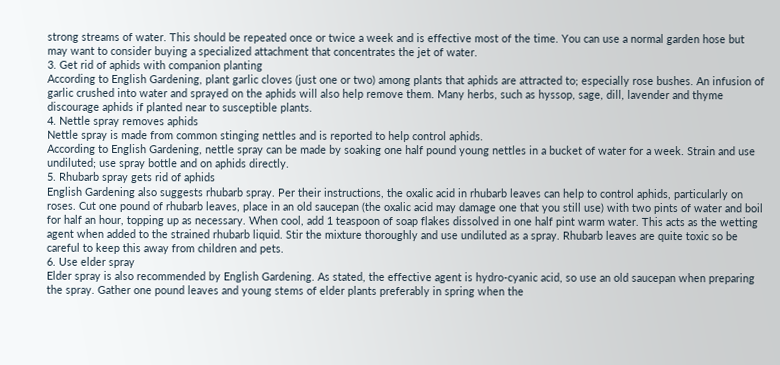strong streams of water. This should be repeated once or twice a week and is effective most of the time. You can use a normal garden hose but may want to consider buying a specialized attachment that concentrates the jet of water.
3. Get rid of aphids with companion planting
According to English Gardening, plant garlic cloves (just one or two) among plants that aphids are attracted to; especially rose bushes. An infusion of garlic crushed into water and sprayed on the aphids will also help remove them. Many herbs, such as hyssop, sage, dill, lavender and thyme discourage aphids if planted near to susceptible plants.
4. Nettle spray removes aphids
Nettle spray is made from common stinging nettles and is reported to help control aphids.
According to English Gardening, nettle spray can be made by soaking one half pound young nettles in a bucket of water for a week. Strain and use undiluted; use spray bottle and on aphids directly.
5. Rhubarb spray gets rid of aphids
English Gardening also suggests rhubarb spray. Per their instructions, the oxalic acid in rhubarb leaves can help to control aphids, particularly on roses. Cut one pound of rhubarb leaves, place in an old saucepan (the oxalic acid may damage one that you still use) with two pints of water and boil for half an hour, topping up as necessary. When cool, add 1 teaspoon of soap flakes dissolved in one half pint warm water. This acts as the wetting agent when added to the strained rhubarb liquid. Stir the mixture thoroughly and use undiluted as a spray. Rhubarb leaves are quite toxic so be careful to keep this away from children and pets.
6. Use elder spray
Elder spray is also recommended by English Gardening. As stated, the effective agent is hydro-cyanic acid, so use an old saucepan when preparing the spray. Gather one pound leaves and young stems of elder plants preferably in spring when the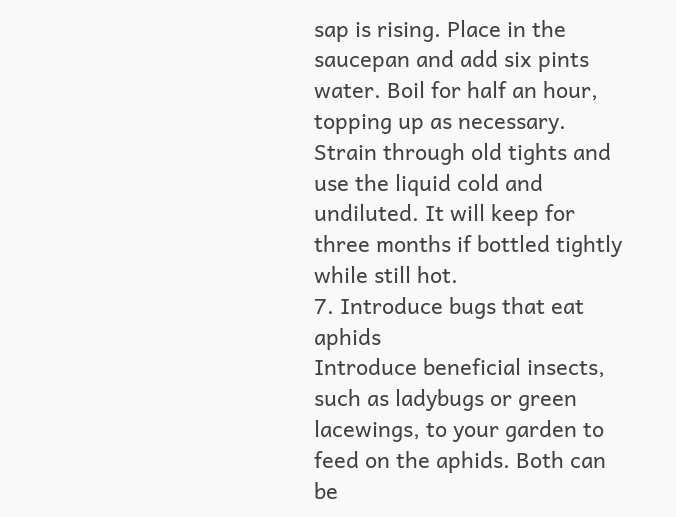sap is rising. Place in the saucepan and add six pints water. Boil for half an hour, topping up as necessary. Strain through old tights and use the liquid cold and undiluted. It will keep for three months if bottled tightly while still hot.
7. Introduce bugs that eat aphids
Introduce beneficial insects, such as ladybugs or green lacewings, to your garden to feed on the aphids. Both can be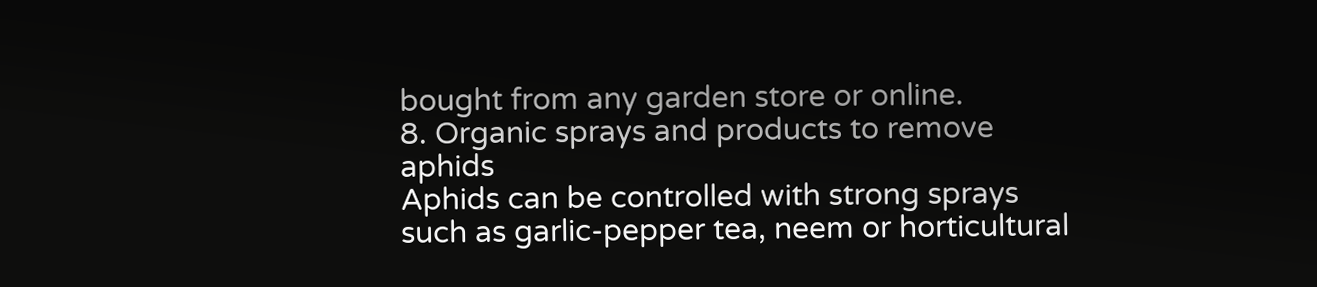bought from any garden store or online.
8. Organic sprays and products to remove aphids
Aphids can be controlled with strong sprays such as garlic-pepper tea, neem or horticultural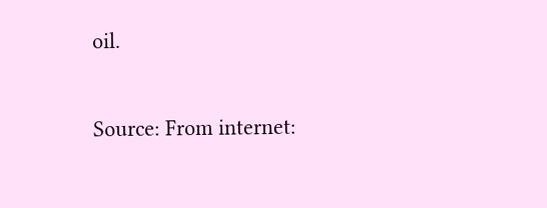oil.

Source: From internet: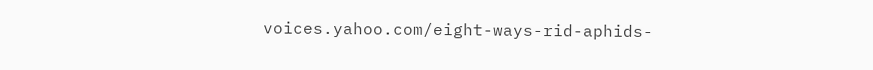voices.yahoo.com/eight-ways-rid-aphids-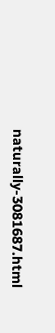naturally-3081687.html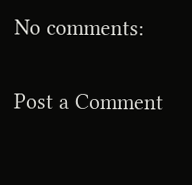No comments:

Post a Comment